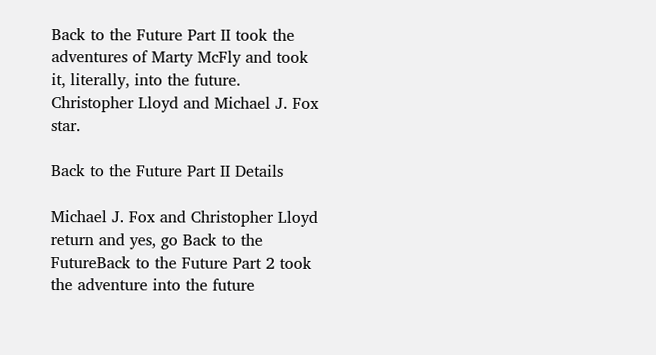Back to the Future Part II took the adventures of Marty McFly and took it, literally, into the future. Christopher Lloyd and Michael J. Fox star.

Back to the Future Part II Details

Michael J. Fox and Christopher Lloyd return and yes, go Back to the FutureBack to the Future Part 2 took the adventure into the future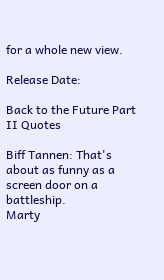for a whole new view.

Release Date:

Back to the Future Part II Quotes

Biff Tannen: That's about as funny as a screen door on a battleship.
Marty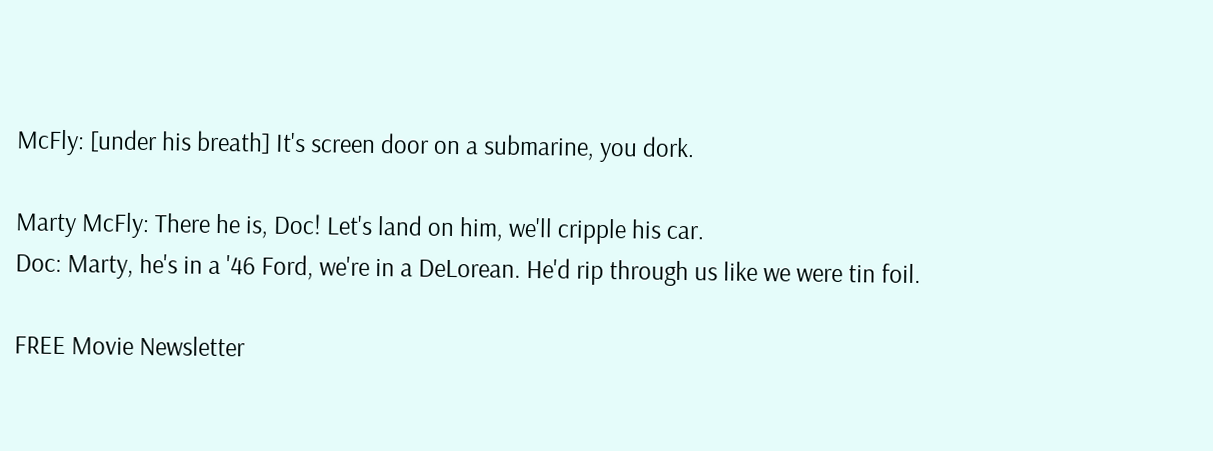McFly: [under his breath] It's screen door on a submarine, you dork.

Marty McFly: There he is, Doc! Let's land on him, we'll cripple his car.
Doc: Marty, he's in a '46 Ford, we're in a DeLorean. He'd rip through us like we were tin foil.

FREE Movie Newsletter